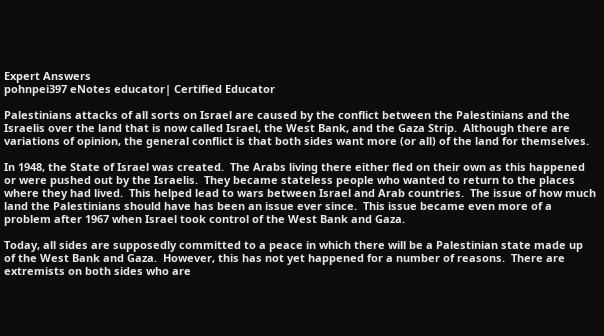Expert Answers
pohnpei397 eNotes educator| Certified Educator

Palestinians attacks of all sorts on Israel are caused by the conflict between the Palestinians and the Israelis over the land that is now called Israel, the West Bank, and the Gaza Strip.  Although there are variations of opinion, the general conflict is that both sides want more (or all) of the land for themselves.

In 1948, the State of Israel was created.  The Arabs living there either fled on their own as this happened or were pushed out by the Israelis.  They became stateless people who wanted to return to the places where they had lived.  This helped lead to wars between Israel and Arab countries.  The issue of how much land the Palestinians should have has been an issue ever since.  This issue became even more of a problem after 1967 when Israel took control of the West Bank and Gaza.

Today, all sides are supposedly committed to a peace in which there will be a Palestinian state made up of the West Bank and Gaza.  However, this has not yet happened for a number of reasons.  There are extremists on both sides who are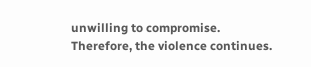unwilling to compromise.  Therefore, the violence continues.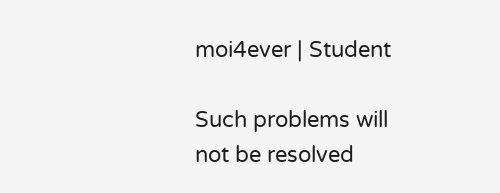moi4ever | Student

Such problems will not be resolved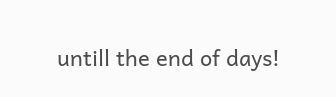untill the end of days!